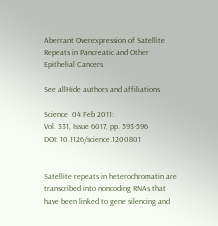Aberrant Overexpression of Satellite Repeats in Pancreatic and Other Epithelial Cancers

See allHide authors and affiliations

Science  04 Feb 2011:
Vol. 331, Issue 6017, pp. 593-596
DOI: 10.1126/science.1200801


Satellite repeats in heterochromatin are transcribed into noncoding RNAs that have been linked to gene silencing and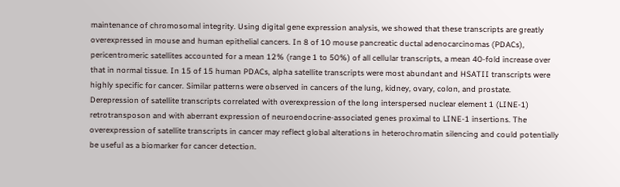maintenance of chromosomal integrity. Using digital gene expression analysis, we showed that these transcripts are greatly overexpressed in mouse and human epithelial cancers. In 8 of 10 mouse pancreatic ductal adenocarcinomas (PDACs), pericentromeric satellites accounted for a mean 12% (range 1 to 50%) of all cellular transcripts, a mean 40-fold increase over that in normal tissue. In 15 of 15 human PDACs, alpha satellite transcripts were most abundant and HSATII transcripts were highly specific for cancer. Similar patterns were observed in cancers of the lung, kidney, ovary, colon, and prostate. Derepression of satellite transcripts correlated with overexpression of the long interspersed nuclear element 1 (LINE-1) retrotransposon and with aberrant expression of neuroendocrine-associated genes proximal to LINE-1 insertions. The overexpression of satellite transcripts in cancer may reflect global alterations in heterochromatin silencing and could potentially be useful as a biomarker for cancer detection.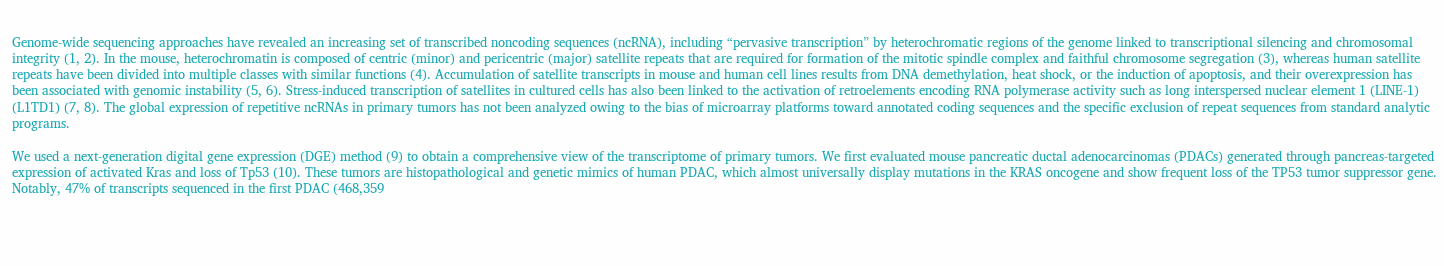Genome-wide sequencing approaches have revealed an increasing set of transcribed noncoding sequences (ncRNA), including “pervasive transcription” by heterochromatic regions of the genome linked to transcriptional silencing and chromosomal integrity (1, 2). In the mouse, heterochromatin is composed of centric (minor) and pericentric (major) satellite repeats that are required for formation of the mitotic spindle complex and faithful chromosome segregation (3), whereas human satellite repeats have been divided into multiple classes with similar functions (4). Accumulation of satellite transcripts in mouse and human cell lines results from DNA demethylation, heat shock, or the induction of apoptosis, and their overexpression has been associated with genomic instability (5, 6). Stress-induced transcription of satellites in cultured cells has also been linked to the activation of retroelements encoding RNA polymerase activity such as long interspersed nuclear element 1 (LINE-1) (L1TD1) (7, 8). The global expression of repetitive ncRNAs in primary tumors has not been analyzed owing to the bias of microarray platforms toward annotated coding sequences and the specific exclusion of repeat sequences from standard analytic programs.

We used a next-generation digital gene expression (DGE) method (9) to obtain a comprehensive view of the transcriptome of primary tumors. We first evaluated mouse pancreatic ductal adenocarcinomas (PDACs) generated through pancreas-targeted expression of activated Kras and loss of Tp53 (10). These tumors are histopathological and genetic mimics of human PDAC, which almost universally display mutations in the KRAS oncogene and show frequent loss of the TP53 tumor suppressor gene. Notably, 47% of transcripts sequenced in the first PDAC (468,359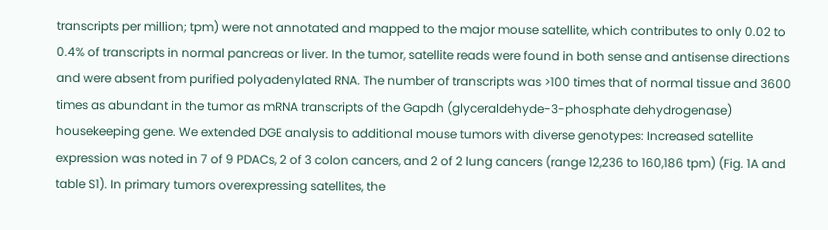transcripts per million; tpm) were not annotated and mapped to the major mouse satellite, which contributes to only 0.02 to 0.4% of transcripts in normal pancreas or liver. In the tumor, satellite reads were found in both sense and antisense directions and were absent from purified polyadenylated RNA. The number of transcripts was >100 times that of normal tissue and 3600 times as abundant in the tumor as mRNA transcripts of the Gapdh (glyceraldehyde-3-phosphate dehydrogenase) housekeeping gene. We extended DGE analysis to additional mouse tumors with diverse genotypes: Increased satellite expression was noted in 7 of 9 PDACs, 2 of 3 colon cancers, and 2 of 2 lung cancers (range 12,236 to 160,186 tpm) (Fig. 1A and table S1). In primary tumors overexpressing satellites, the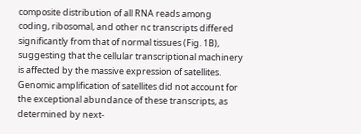composite distribution of all RNA reads among coding, ribosomal, and other nc transcripts differed significantly from that of normal tissues (Fig. 1B), suggesting that the cellular transcriptional machinery is affected by the massive expression of satellites. Genomic amplification of satellites did not account for the exceptional abundance of these transcripts, as determined by next-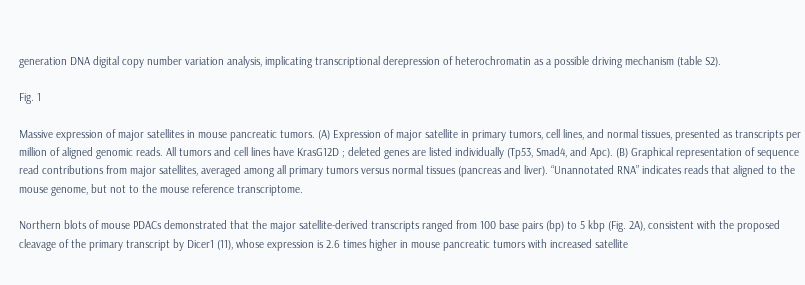generation DNA digital copy number variation analysis, implicating transcriptional derepression of heterochromatin as a possible driving mechanism (table S2).

Fig. 1

Massive expression of major satellites in mouse pancreatic tumors. (A) Expression of major satellite in primary tumors, cell lines, and normal tissues, presented as transcripts per million of aligned genomic reads. All tumors and cell lines have KrasG12D ; deleted genes are listed individually (Tp53, Smad4, and Apc). (B) Graphical representation of sequence read contributions from major satellites, averaged among all primary tumors versus normal tissues (pancreas and liver). “Unannotated RNA” indicates reads that aligned to the mouse genome, but not to the mouse reference transcriptome.

Northern blots of mouse PDACs demonstrated that the major satellite-derived transcripts ranged from 100 base pairs (bp) to 5 kbp (Fig. 2A), consistent with the proposed cleavage of the primary transcript by Dicer1 (11), whose expression is 2.6 times higher in mouse pancreatic tumors with increased satellite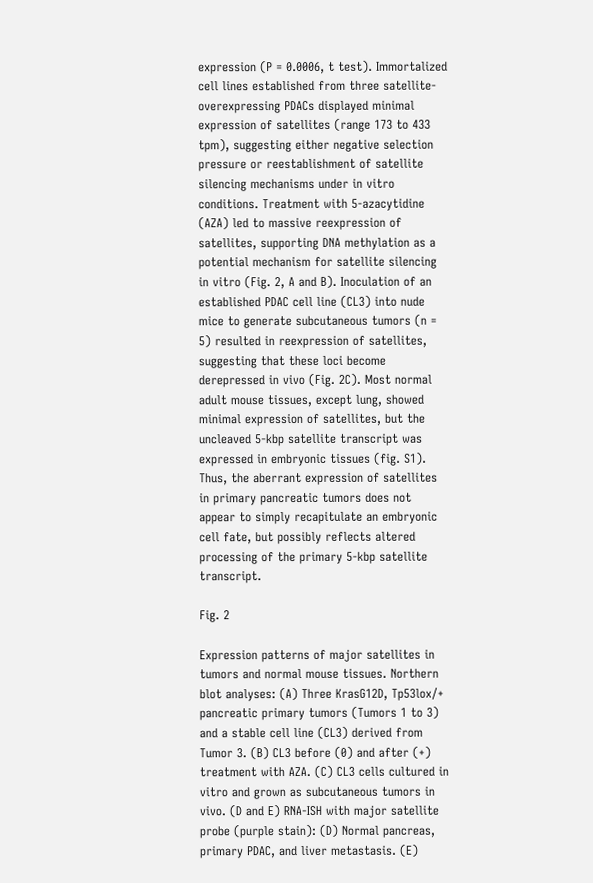expression (P = 0.0006, t test). Immortalized cell lines established from three satellite-overexpressing PDACs displayed minimal expression of satellites (range 173 to 433 tpm), suggesting either negative selection pressure or reestablishment of satellite silencing mechanisms under in vitro conditions. Treatment with 5-azacytidine (AZA) led to massive reexpression of satellites, supporting DNA methylation as a potential mechanism for satellite silencing in vitro (Fig. 2, A and B). Inoculation of an established PDAC cell line (CL3) into nude mice to generate subcutaneous tumors (n = 5) resulted in reexpression of satellites, suggesting that these loci become derepressed in vivo (Fig. 2C). Most normal adult mouse tissues, except lung, showed minimal expression of satellites, but the uncleaved 5-kbp satellite transcript was expressed in embryonic tissues (fig. S1). Thus, the aberrant expression of satellites in primary pancreatic tumors does not appear to simply recapitulate an embryonic cell fate, but possibly reflects altered processing of the primary 5-kbp satellite transcript.

Fig. 2

Expression patterns of major satellites in tumors and normal mouse tissues. Northern blot analyses: (A) Three KrasG12D, Tp53lox/+ pancreatic primary tumors (Tumors 1 to 3) and a stable cell line (CL3) derived from Tumor 3. (B) CL3 before (0) and after (+) treatment with AZA. (C) CL3 cells cultured in vitro and grown as subcutaneous tumors in vivo. (D and E) RNA-ISH with major satellite probe (purple stain): (D) Normal pancreas, primary PDAC, and liver metastasis. (E)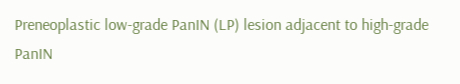Preneoplastic low-grade PanIN (LP) lesion adjacent to high-grade PanIN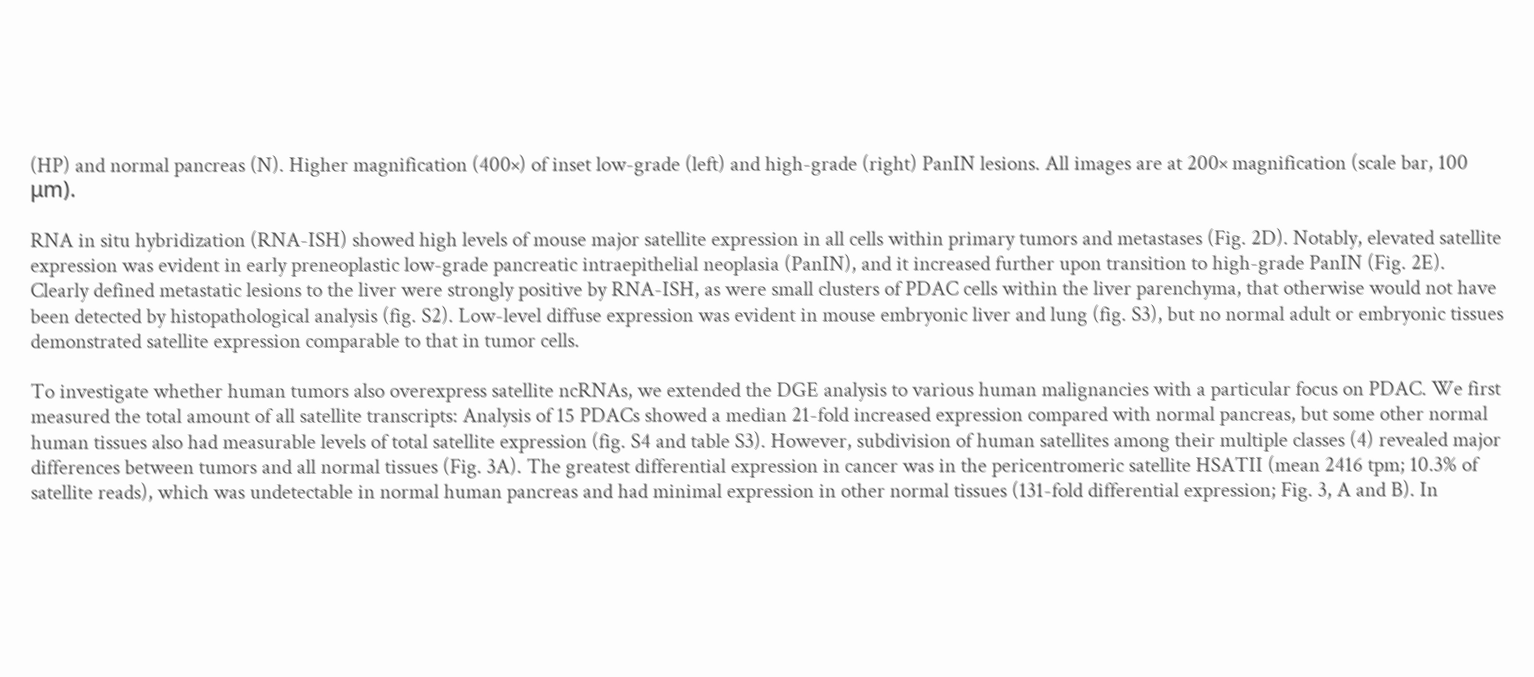(HP) and normal pancreas (N). Higher magnification (400×) of inset low-grade (left) and high-grade (right) PanIN lesions. All images are at 200× magnification (scale bar, 100 μm).

RNA in situ hybridization (RNA-ISH) showed high levels of mouse major satellite expression in all cells within primary tumors and metastases (Fig. 2D). Notably, elevated satellite expression was evident in early preneoplastic low-grade pancreatic intraepithelial neoplasia (PanIN), and it increased further upon transition to high-grade PanIN (Fig. 2E). Clearly defined metastatic lesions to the liver were strongly positive by RNA-ISH, as were small clusters of PDAC cells within the liver parenchyma, that otherwise would not have been detected by histopathological analysis (fig. S2). Low-level diffuse expression was evident in mouse embryonic liver and lung (fig. S3), but no normal adult or embryonic tissues demonstrated satellite expression comparable to that in tumor cells.

To investigate whether human tumors also overexpress satellite ncRNAs, we extended the DGE analysis to various human malignancies with a particular focus on PDAC. We first measured the total amount of all satellite transcripts: Analysis of 15 PDACs showed a median 21-fold increased expression compared with normal pancreas, but some other normal human tissues also had measurable levels of total satellite expression (fig. S4 and table S3). However, subdivision of human satellites among their multiple classes (4) revealed major differences between tumors and all normal tissues (Fig. 3A). The greatest differential expression in cancer was in the pericentromeric satellite HSATII (mean 2416 tpm; 10.3% of satellite reads), which was undetectable in normal human pancreas and had minimal expression in other normal tissues (131-fold differential expression; Fig. 3, A and B). In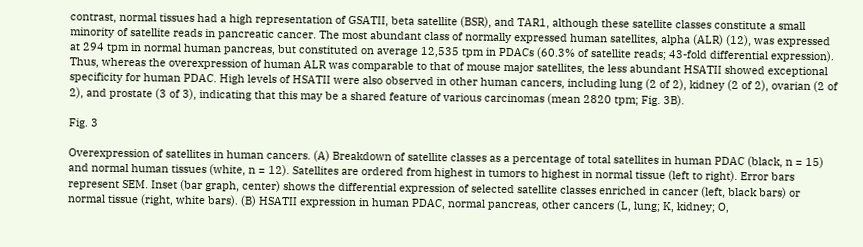contrast, normal tissues had a high representation of GSATII, beta satellite (BSR), and TAR1, although these satellite classes constitute a small minority of satellite reads in pancreatic cancer. The most abundant class of normally expressed human satellites, alpha (ALR) (12), was expressed at 294 tpm in normal human pancreas, but constituted on average 12,535 tpm in PDACs (60.3% of satellite reads; 43-fold differential expression). Thus, whereas the overexpression of human ALR was comparable to that of mouse major satellites, the less abundant HSATII showed exceptional specificity for human PDAC. High levels of HSATII were also observed in other human cancers, including lung (2 of 2), kidney (2 of 2), ovarian (2 of 2), and prostate (3 of 3), indicating that this may be a shared feature of various carcinomas (mean 2820 tpm; Fig. 3B).

Fig. 3

Overexpression of satellites in human cancers. (A) Breakdown of satellite classes as a percentage of total satellites in human PDAC (black, n = 15) and normal human tissues (white, n = 12). Satellites are ordered from highest in tumors to highest in normal tissue (left to right). Error bars represent SEM. Inset (bar graph, center) shows the differential expression of selected satellite classes enriched in cancer (left, black bars) or normal tissue (right, white bars). (B) HSATII expression in human PDAC, normal pancreas, other cancers (L, lung; K, kidney; O,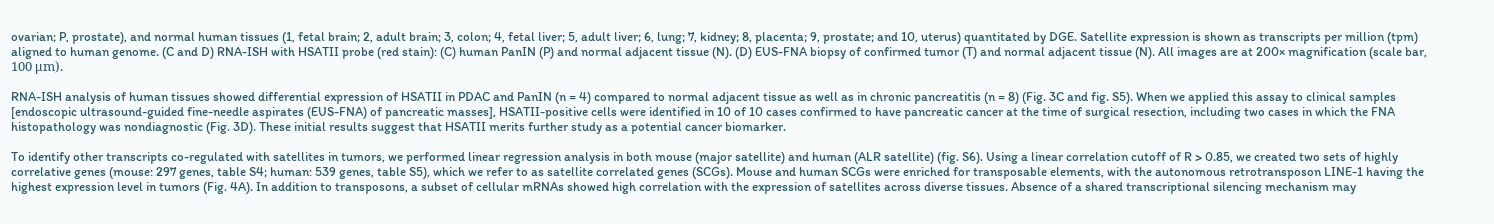ovarian; P, prostate), and normal human tissues (1, fetal brain; 2, adult brain; 3, colon; 4, fetal liver; 5, adult liver; 6, lung; 7, kidney; 8, placenta; 9, prostate; and 10, uterus) quantitated by DGE. Satellite expression is shown as transcripts per million (tpm) aligned to human genome. (C and D) RNA-ISH with HSATII probe (red stain): (C) human PanIN (P) and normal adjacent tissue (N). (D) EUS-FNA biopsy of confirmed tumor (T) and normal adjacent tissue (N). All images are at 200× magnification (scale bar, 100 μm).

RNA-ISH analysis of human tissues showed differential expression of HSATII in PDAC and PanIN (n = 4) compared to normal adjacent tissue as well as in chronic pancreatitis (n = 8) (Fig. 3C and fig. S5). When we applied this assay to clinical samples [endoscopic ultrasound-guided fine-needle aspirates (EUS-FNA) of pancreatic masses], HSATII-positive cells were identified in 10 of 10 cases confirmed to have pancreatic cancer at the time of surgical resection, including two cases in which the FNA histopathology was nondiagnostic (Fig. 3D). These initial results suggest that HSATII merits further study as a potential cancer biomarker.

To identify other transcripts co-regulated with satellites in tumors, we performed linear regression analysis in both mouse (major satellite) and human (ALR satellite) (fig. S6). Using a linear correlation cutoff of R > 0.85, we created two sets of highly correlative genes (mouse: 297 genes, table S4; human: 539 genes, table S5), which we refer to as satellite correlated genes (SCGs). Mouse and human SCGs were enriched for transposable elements, with the autonomous retrotransposon LINE-1 having the highest expression level in tumors (Fig. 4A). In addition to transposons, a subset of cellular mRNAs showed high correlation with the expression of satellites across diverse tissues. Absence of a shared transcriptional silencing mechanism may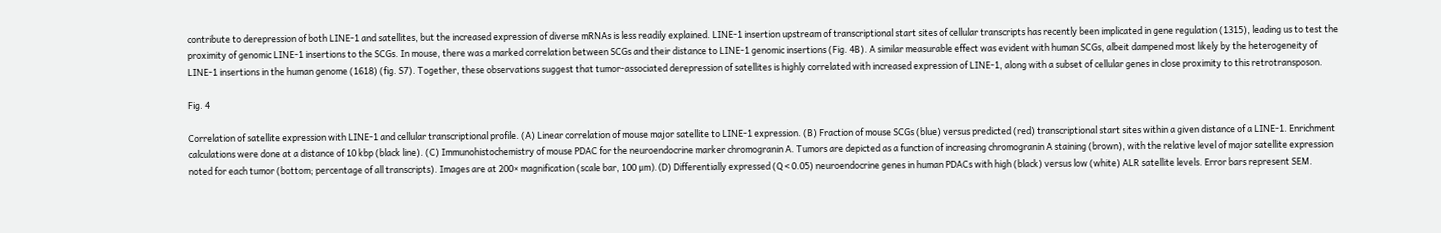contribute to derepression of both LINE-1 and satellites, but the increased expression of diverse mRNAs is less readily explained. LINE-1 insertion upstream of transcriptional start sites of cellular transcripts has recently been implicated in gene regulation (1315), leading us to test the proximity of genomic LINE-1 insertions to the SCGs. In mouse, there was a marked correlation between SCGs and their distance to LINE-1 genomic insertions (Fig. 4B). A similar measurable effect was evident with human SCGs, albeit dampened most likely by the heterogeneity of LINE-1 insertions in the human genome (1618) (fig. S7). Together, these observations suggest that tumor-associated derepression of satellites is highly correlated with increased expression of LINE-1, along with a subset of cellular genes in close proximity to this retrotransposon.

Fig. 4

Correlation of satellite expression with LINE-1 and cellular transcriptional profile. (A) Linear correlation of mouse major satellite to LINE-1 expression. (B) Fraction of mouse SCGs (blue) versus predicted (red) transcriptional start sites within a given distance of a LINE-1. Enrichment calculations were done at a distance of 10 kbp (black line). (C) Immunohistochemistry of mouse PDAC for the neuroendocrine marker chromogranin A. Tumors are depicted as a function of increasing chromogranin A staining (brown), with the relative level of major satellite expression noted for each tumor (bottom; percentage of all transcripts). Images are at 200× magnification (scale bar, 100 μm). (D) Differentially expressed (Q < 0.05) neuroendocrine genes in human PDACs with high (black) versus low (white) ALR satellite levels. Error bars represent SEM.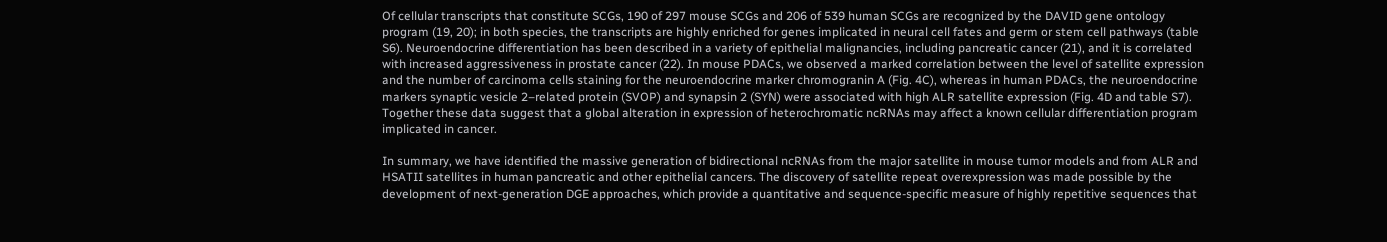Of cellular transcripts that constitute SCGs, 190 of 297 mouse SCGs and 206 of 539 human SCGs are recognized by the DAVID gene ontology program (19, 20); in both species, the transcripts are highly enriched for genes implicated in neural cell fates and germ or stem cell pathways (table S6). Neuroendocrine differentiation has been described in a variety of epithelial malignancies, including pancreatic cancer (21), and it is correlated with increased aggressiveness in prostate cancer (22). In mouse PDACs, we observed a marked correlation between the level of satellite expression and the number of carcinoma cells staining for the neuroendocrine marker chromogranin A (Fig. 4C), whereas in human PDACs, the neuroendocrine markers synaptic vesicle 2–related protein (SVOP) and synapsin 2 (SYN) were associated with high ALR satellite expression (Fig. 4D and table S7). Together these data suggest that a global alteration in expression of heterochromatic ncRNAs may affect a known cellular differentiation program implicated in cancer.

In summary, we have identified the massive generation of bidirectional ncRNAs from the major satellite in mouse tumor models and from ALR and HSATII satellites in human pancreatic and other epithelial cancers. The discovery of satellite repeat overexpression was made possible by the development of next-generation DGE approaches, which provide a quantitative and sequence-specific measure of highly repetitive sequences that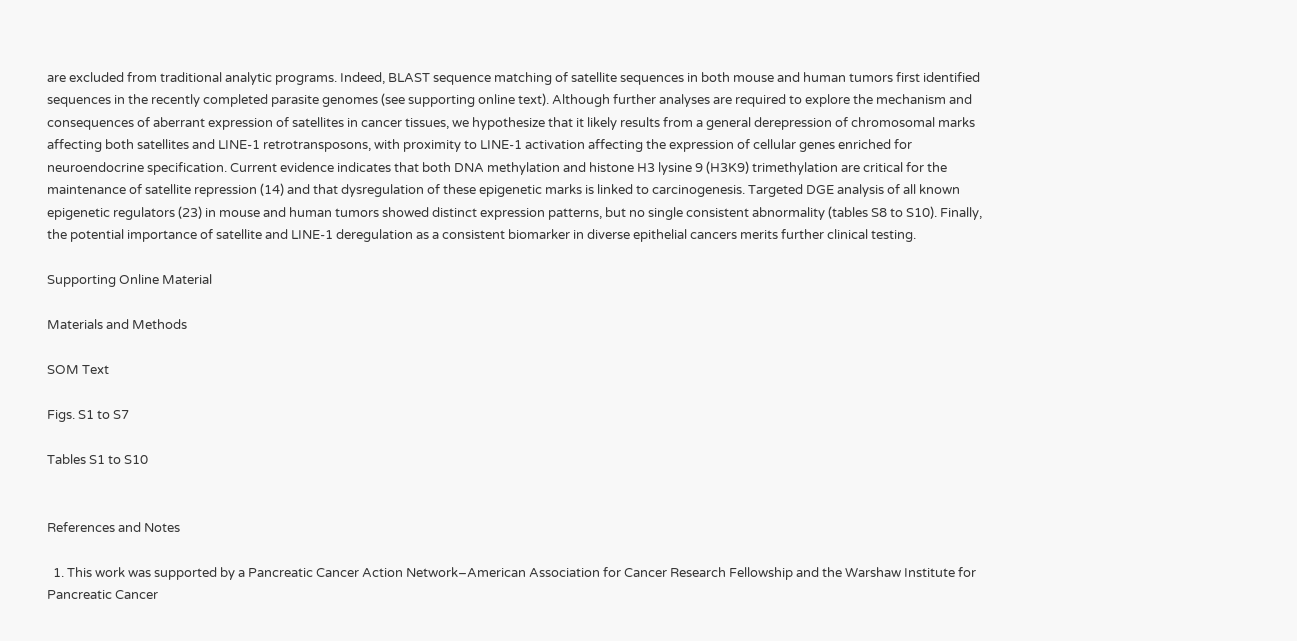are excluded from traditional analytic programs. Indeed, BLAST sequence matching of satellite sequences in both mouse and human tumors first identified sequences in the recently completed parasite genomes (see supporting online text). Although further analyses are required to explore the mechanism and consequences of aberrant expression of satellites in cancer tissues, we hypothesize that it likely results from a general derepression of chromosomal marks affecting both satellites and LINE-1 retrotransposons, with proximity to LINE-1 activation affecting the expression of cellular genes enriched for neuroendocrine specification. Current evidence indicates that both DNA methylation and histone H3 lysine 9 (H3K9) trimethylation are critical for the maintenance of satellite repression (14) and that dysregulation of these epigenetic marks is linked to carcinogenesis. Targeted DGE analysis of all known epigenetic regulators (23) in mouse and human tumors showed distinct expression patterns, but no single consistent abnormality (tables S8 to S10). Finally, the potential importance of satellite and LINE-1 deregulation as a consistent biomarker in diverse epithelial cancers merits further clinical testing.

Supporting Online Material

Materials and Methods

SOM Text

Figs. S1 to S7

Tables S1 to S10


References and Notes

  1. This work was supported by a Pancreatic Cancer Action Network–American Association for Cancer Research Fellowship and the Warshaw Institute for Pancreatic Cancer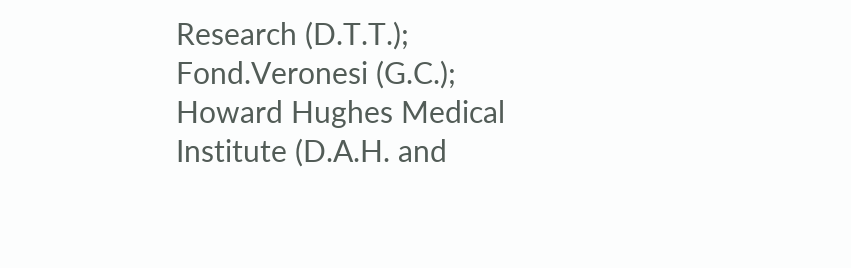Research (D.T.T.); Fond.Veronesi (G.C.); Howard Hughes Medical Institute (D.A.H. and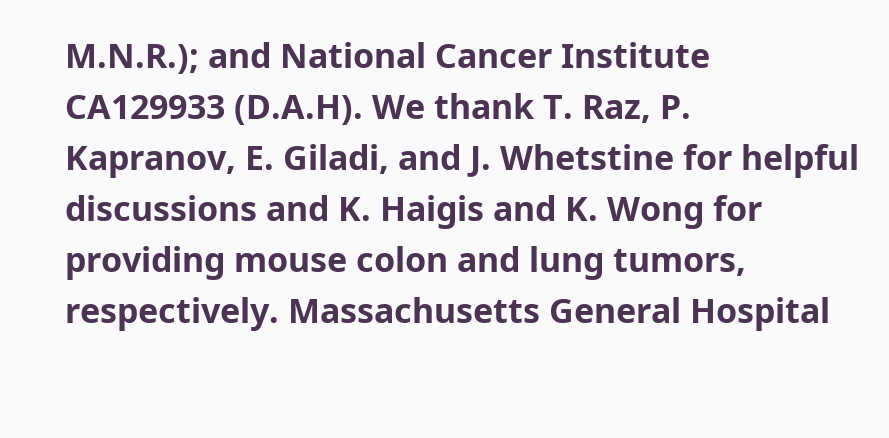M.N.R.); and National Cancer Institute CA129933 (D.A.H). We thank T. Raz, P. Kapranov, E. Giladi, and J. Whetstine for helpful discussions and K. Haigis and K. Wong for providing mouse colon and lung tumors, respectively. Massachusetts General Hospital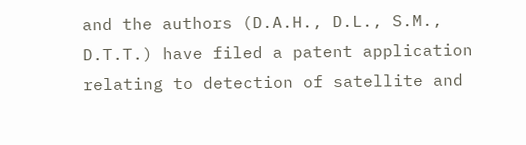and the authors (D.A.H., D.L., S.M., D.T.T.) have filed a patent application relating to detection of satellite and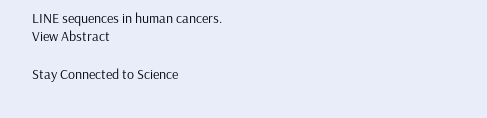LINE sequences in human cancers.
View Abstract

Stay Connected to Science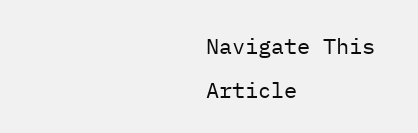Navigate This Article